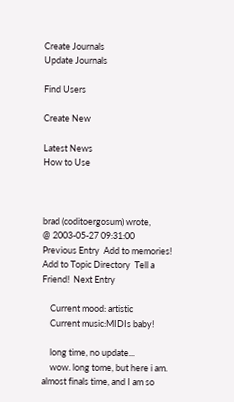Create Journals
Update Journals

Find Users

Create New

Latest News
How to Use



brad (coditoergosum) wrote,
@ 2003-05-27 09:31:00
Previous Entry  Add to memories!  Add to Topic Directory  Tell a Friend!  Next Entry

    Current mood: artistic
    Current music:MIDIs baby!

    long time, no update...
    wow. long tome, but here i am. almost finals time, and I am so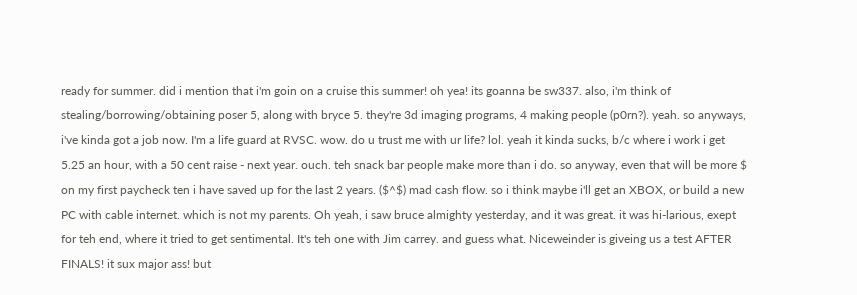ready for summer. did i mention that i'm goin on a cruise this summer! oh yea! its goanna be sw337. also, i'm think of stealing/borrowing/obtaining poser 5, along with bryce 5. they're 3d imaging programs, 4 making people (p0rn?). yeah. so anyways, i've kinda got a job now. I'm a life guard at RVSC. wow. do u trust me with ur life? lol. yeah it kinda sucks, b/c where i work i get 5.25 an hour, with a 50 cent raise - next year. ouch. teh snack bar people make more than i do. so anyway, even that will be more $ on my first paycheck ten i have saved up for the last 2 years. ($^$) mad cash flow. so i think maybe i'll get an XBOX, or build a new PC with cable internet. which is not my parents. Oh yeah, i saw bruce almighty yesterday, and it was great. it was hi-larious, exept for teh end, where it tried to get sentimental. It's teh one with Jim carrey. and guess what. Niceweinder is giveing us a test AFTER FINALS! it sux major ass! but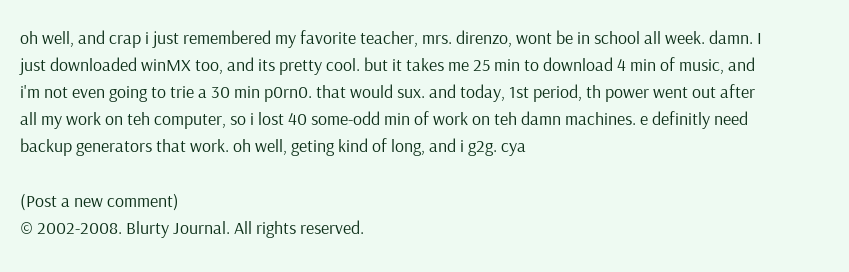oh well, and crap i just remembered my favorite teacher, mrs. direnzo, wont be in school all week. damn. I just downloaded winMX too, and its pretty cool. but it takes me 25 min to download 4 min of music, and i'm not even going to trie a 30 min p0rn0. that would sux. and today, 1st period, th power went out after all my work on teh computer, so i lost 40 some-odd min of work on teh damn machines. e definitly need backup generators that work. oh well, geting kind of long, and i g2g. cya

(Post a new comment)
© 2002-2008. Blurty Journal. All rights reserved.